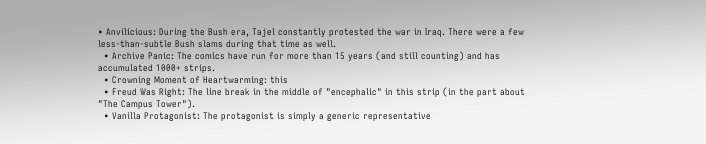• Anvilicious: During the Bush era, Tajel constantly protested the war in Iraq. There were a few less-than-subtle Bush slams during that time as well.
  • Archive Panic: The comics have run for more than 15 years (and still counting) and has accumulated 1000+ strips.
  • Crowning Moment of Heartwarming: this
  • Freud Was Right: The line break in the middle of "encephalic" in this strip (in the part about "The Campus Tower").
  • Vanilla Protagonist: The protagonist is simply a generic representative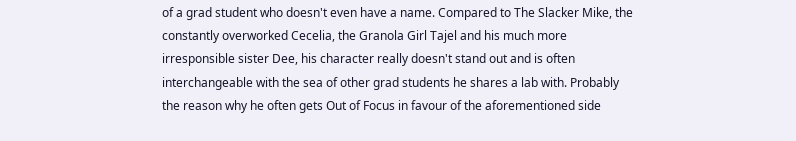of a grad student who doesn't even have a name. Compared to The Slacker Mike, the constantly overworked Cecelia, the Granola Girl Tajel and his much more irresponsible sister Dee, his character really doesn't stand out and is often interchangeable with the sea of other grad students he shares a lab with. Probably the reason why he often gets Out of Focus in favour of the aforementioned side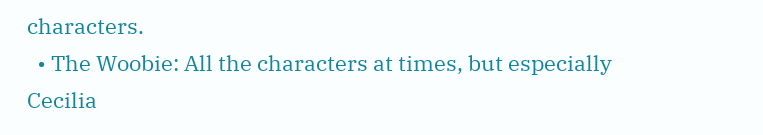characters.
  • The Woobie: All the characters at times, but especially Cecilia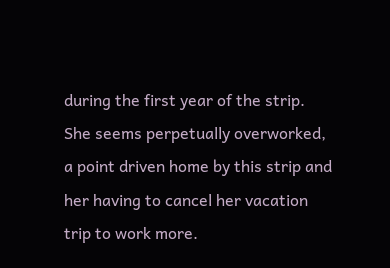during the first year of the strip. She seems perpetually overworked, a point driven home by this strip and her having to cancel her vacation trip to work more.